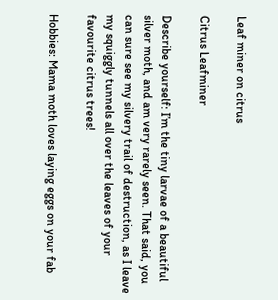Leaf miner on citrus

Citrus Leafminer

Describe yourself: I’m the tiny larvae of a beautiful silver moth, and am very rarely seen. That said, you can sure see my silvery trail of destruction, as I leave my squiggly tunnels all over the leaves of your favourite citrus trees!

Hobbies: Mama moth loves laying eggs on your fab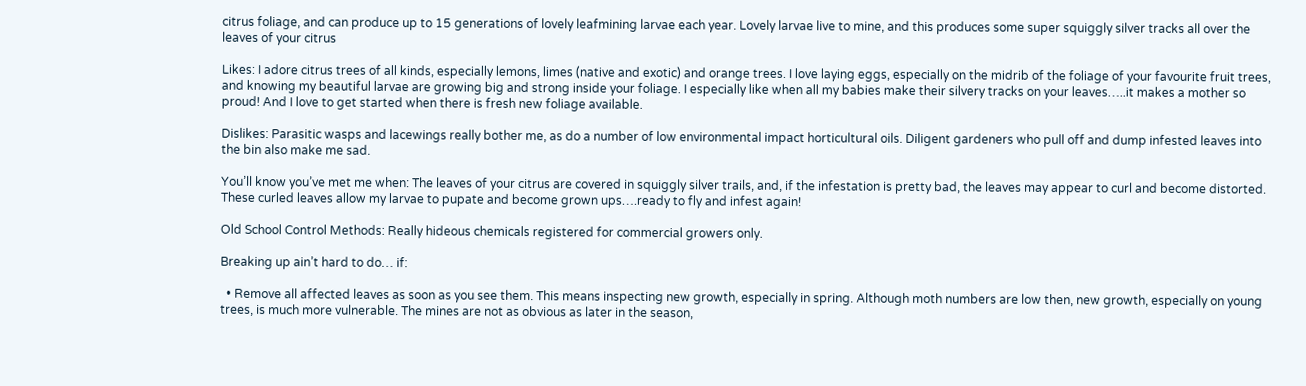citrus foliage, and can produce up to 15 generations of lovely leafmining larvae each year. Lovely larvae live to mine, and this produces some super squiggly silver tracks all over the leaves of your citrus

Likes: I adore citrus trees of all kinds, especially lemons, limes (native and exotic) and orange trees. I love laying eggs, especially on the midrib of the foliage of your favourite fruit trees, and knowing my beautiful larvae are growing big and strong inside your foliage. I especially like when all my babies make their silvery tracks on your leaves…..it makes a mother so proud! And I love to get started when there is fresh new foliage available.

Dislikes: Parasitic wasps and lacewings really bother me, as do a number of low environmental impact horticultural oils. Diligent gardeners who pull off and dump infested leaves into the bin also make me sad.

You’ll know you’ve met me when: The leaves of your citrus are covered in squiggly silver trails, and, if the infestation is pretty bad, the leaves may appear to curl and become distorted. These curled leaves allow my larvae to pupate and become grown ups….ready to fly and infest again!

Old School Control Methods: Really hideous chemicals registered for commercial growers only.

Breaking up ain’t hard to do… if:

  • Remove all affected leaves as soon as you see them. This means inspecting new growth, especially in spring. Although moth numbers are low then, new growth, especially on young trees, is much more vulnerable. The mines are not as obvious as later in the season,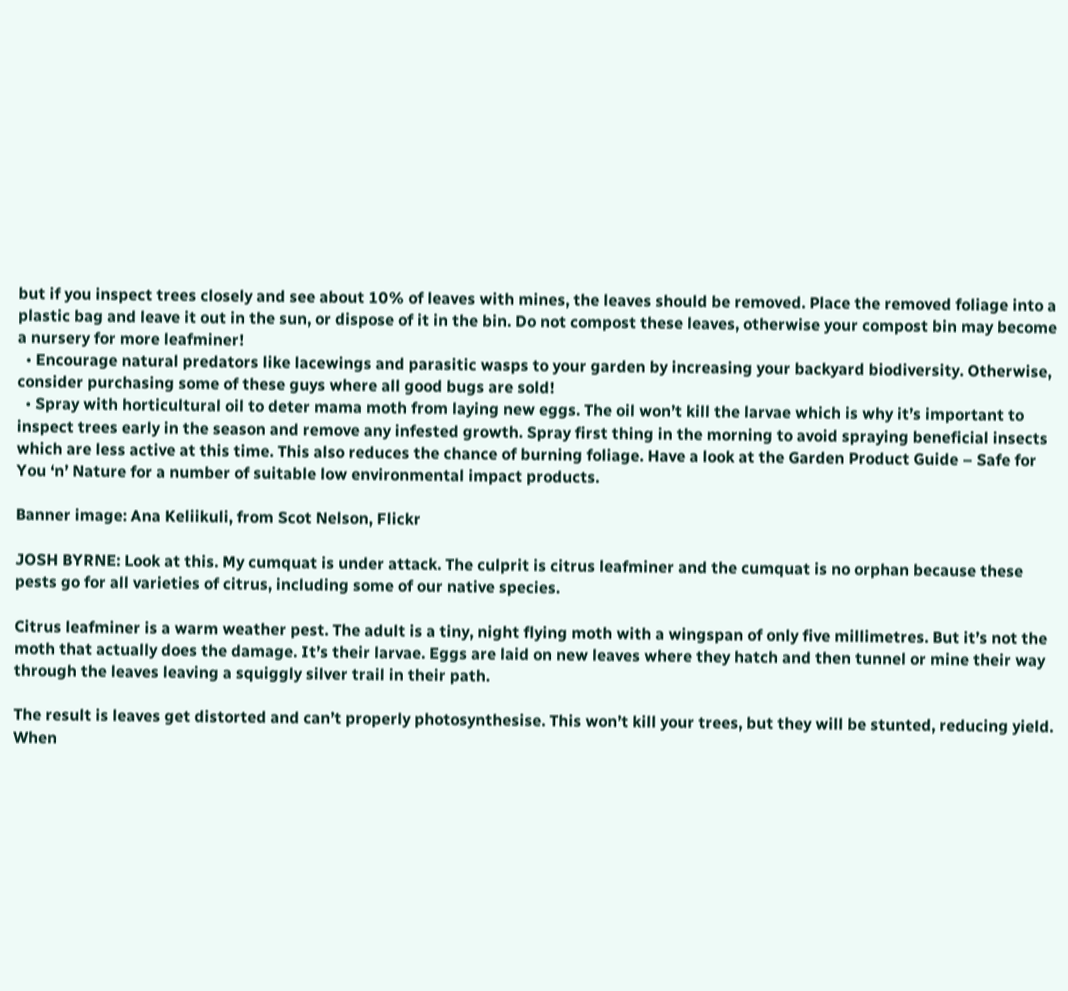but if you inspect trees closely and see about 10% of leaves with mines, the leaves should be removed. Place the removed foliage into a plastic bag and leave it out in the sun, or dispose of it in the bin. Do not compost these leaves, otherwise your compost bin may become a nursery for more leafminer!
  • Encourage natural predators like lacewings and parasitic wasps to your garden by increasing your backyard biodiversity. Otherwise, consider purchasing some of these guys where all good bugs are sold!
  • Spray with horticultural oil to deter mama moth from laying new eggs. The oil won’t kill the larvae which is why it’s important to inspect trees early in the season and remove any infested growth. Spray first thing in the morning to avoid spraying beneficial insects which are less active at this time. This also reduces the chance of burning foliage. Have a look at the Garden Product Guide – Safe for You ‘n’ Nature for a number of suitable low environmental impact products.

Banner image: Ana Keliikuli, from Scot Nelson, Flickr

JOSH BYRNE: Look at this. My cumquat is under attack. The culprit is citrus leafminer and the cumquat is no orphan because these pests go for all varieties of citrus, including some of our native species.

Citrus leafminer is a warm weather pest. The adult is a tiny, night flying moth with a wingspan of only five millimetres. But it’s not the moth that actually does the damage. It’s their larvae. Eggs are laid on new leaves where they hatch and then tunnel or mine their way through the leaves leaving a squiggly silver trail in their path.

The result is leaves get distorted and can’t properly photosynthesise. This won’t kill your trees, but they will be stunted, reducing yield. When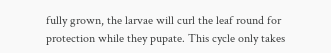fully grown, the larvae will curl the leaf round for protection while they pupate. This cycle only takes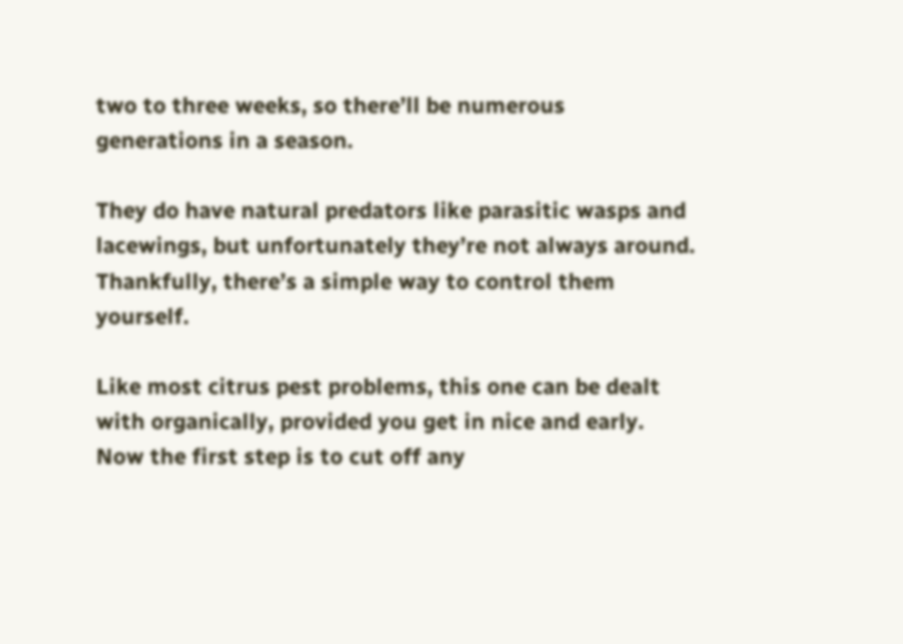two to three weeks, so there’ll be numerous generations in a season.

They do have natural predators like parasitic wasps and lacewings, but unfortunately they’re not always around. Thankfully, there’s a simple way to control them yourself.

Like most citrus pest problems, this one can be dealt with organically, provided you get in nice and early. Now the first step is to cut off any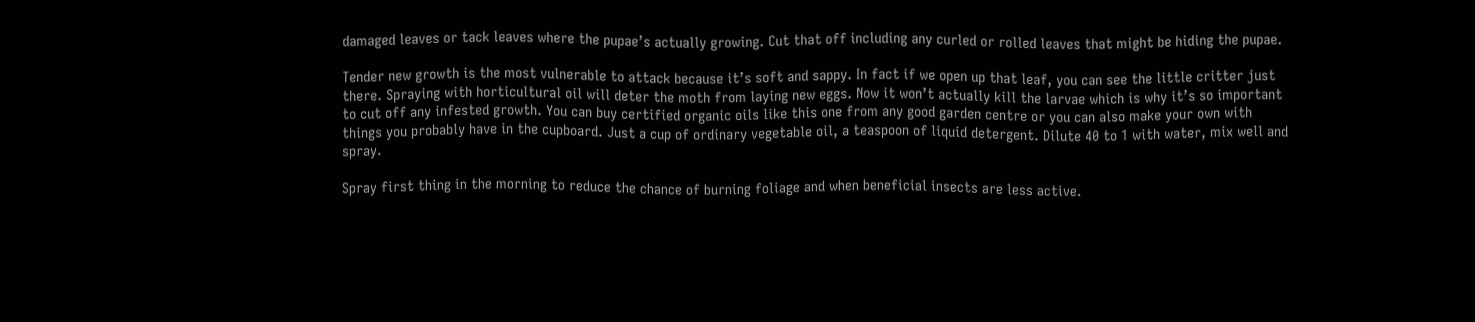damaged leaves or tack leaves where the pupae’s actually growing. Cut that off including any curled or rolled leaves that might be hiding the pupae.

Tender new growth is the most vulnerable to attack because it’s soft and sappy. In fact if we open up that leaf, you can see the little critter just there. Spraying with horticultural oil will deter the moth from laying new eggs. Now it won’t actually kill the larvae which is why it’s so important to cut off any infested growth. You can buy certified organic oils like this one from any good garden centre or you can also make your own with things you probably have in the cupboard. Just a cup of ordinary vegetable oil, a teaspoon of liquid detergent. Dilute 40 to 1 with water, mix well and spray.

Spray first thing in the morning to reduce the chance of burning foliage and when beneficial insects are less active.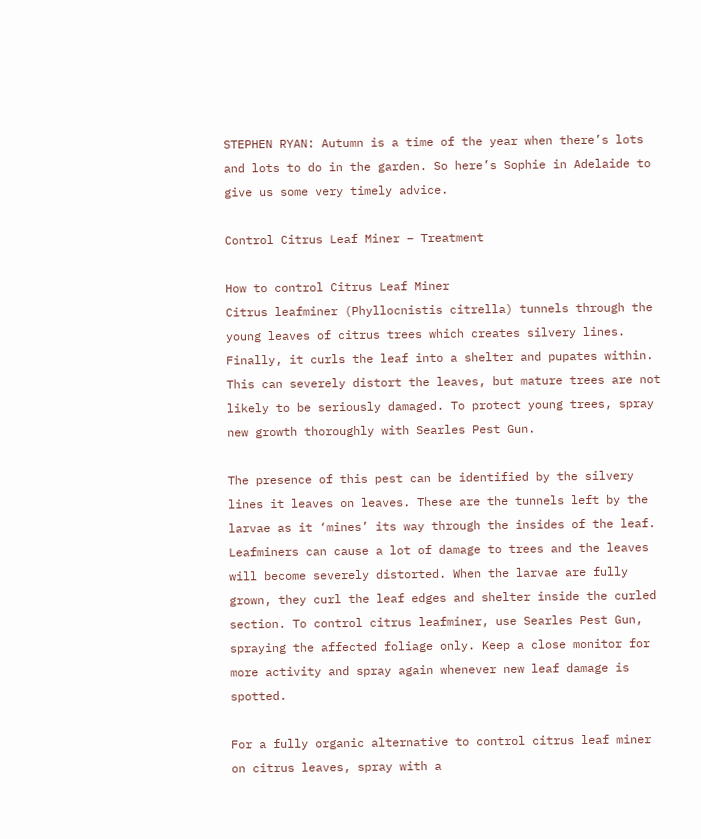STEPHEN RYAN: Autumn is a time of the year when there’s lots and lots to do in the garden. So here’s Sophie in Adelaide to give us some very timely advice.

Control Citrus Leaf Miner – Treatment

How to control Citrus Leaf Miner
Citrus leafminer (Phyllocnistis citrella) tunnels through the young leaves of citrus trees which creates silvery lines. Finally, it curls the leaf into a shelter and pupates within. This can severely distort the leaves, but mature trees are not likely to be seriously damaged. To protect young trees, spray new growth thoroughly with Searles Pest Gun.

The presence of this pest can be identified by the silvery lines it leaves on leaves. These are the tunnels left by the larvae as it ‘mines’ its way through the insides of the leaf. Leafminers can cause a lot of damage to trees and the leaves will become severely distorted. When the larvae are fully grown, they curl the leaf edges and shelter inside the curled section. To control citrus leafminer, use Searles Pest Gun, spraying the affected foliage only. Keep a close monitor for more activity and spray again whenever new leaf damage is spotted.

For a fully organic alternative to control citrus leaf miner on citrus leaves, spray with a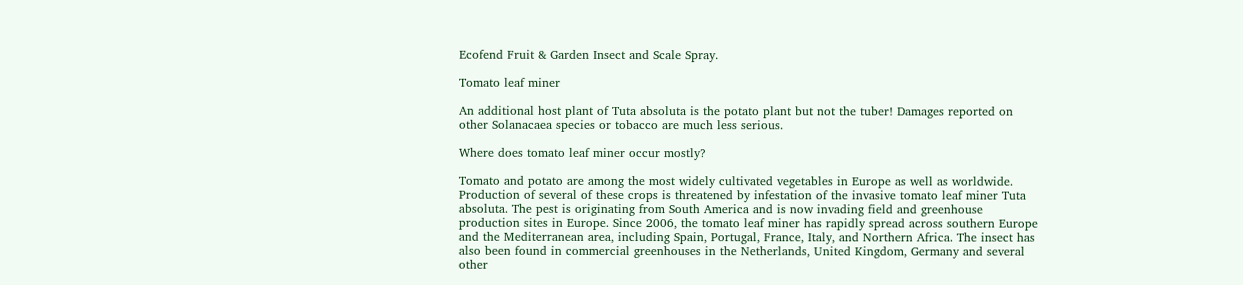Ecofend Fruit & Garden Insect and Scale Spray.

Tomato leaf miner

An additional host plant of Tuta absoluta is the potato plant but not the tuber! Damages reported on other Solanacaea species or tobacco are much less serious.

Where does tomato leaf miner occur mostly?

Tomato and potato are among the most widely cultivated vegetables in Europe as well as worldwide. Production of several of these crops is threatened by infestation of the invasive tomato leaf miner Tuta absoluta. The pest is originating from South America and is now invading field and greenhouse production sites in Europe. Since 2006, the tomato leaf miner has rapidly spread across southern Europe and the Mediterranean area, including Spain, Portugal, France, Italy, and Northern Africa. The insect has also been found in commercial greenhouses in the Netherlands, United Kingdom, Germany and several other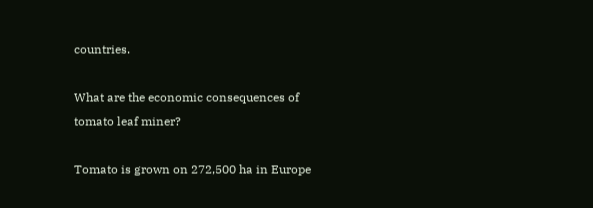countries.

What are the economic consequences of tomato leaf miner?

Tomato is grown on 272,500 ha in Europe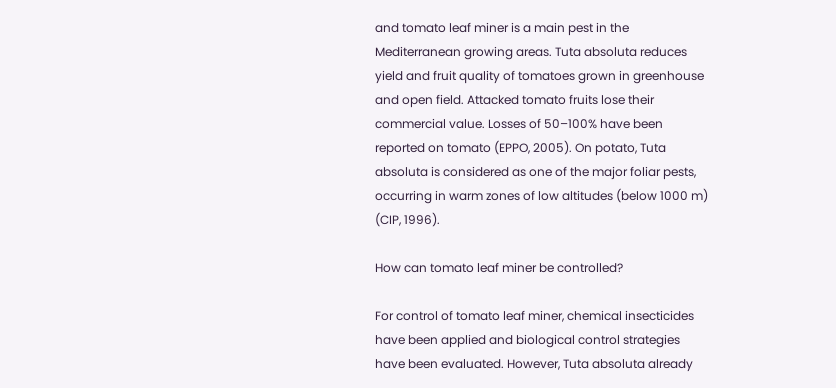and tomato leaf miner is a main pest in the Mediterranean growing areas. Tuta absoluta reduces yield and fruit quality of tomatoes grown in greenhouse and open field. Attacked tomato fruits lose their commercial value. Losses of 50–100% have been reported on tomato (EPPO, 2005). On potato, Tuta absoluta is considered as one of the major foliar pests, occurring in warm zones of low altitudes (below 1000 m) (CIP, 1996).

How can tomato leaf miner be controlled?

For control of tomato leaf miner, chemical insecticides have been applied and biological control strategies have been evaluated. However, Tuta absoluta already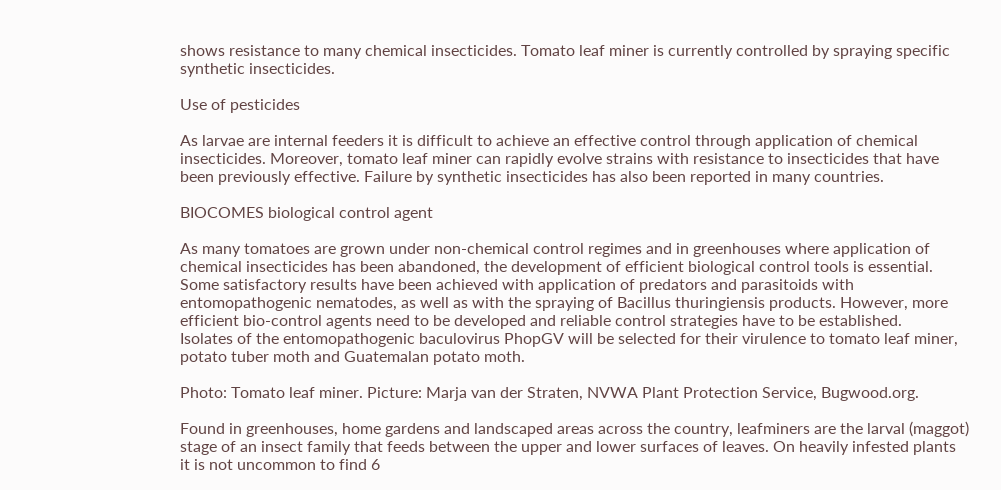shows resistance to many chemical insecticides. Tomato leaf miner is currently controlled by spraying specific synthetic insecticides.

Use of pesticides

As larvae are internal feeders it is difficult to achieve an effective control through application of chemical insecticides. Moreover, tomato leaf miner can rapidly evolve strains with resistance to insecticides that have been previously effective. Failure by synthetic insecticides has also been reported in many countries.

BIOCOMES biological control agent

As many tomatoes are grown under non-chemical control regimes and in greenhouses where application of chemical insecticides has been abandoned, the development of efficient biological control tools is essential. Some satisfactory results have been achieved with application of predators and parasitoids with entomopathogenic nematodes, as well as with the spraying of Bacillus thuringiensis products. However, more efficient bio-control agents need to be developed and reliable control strategies have to be established.
Isolates of the entomopathogenic baculovirus PhopGV will be selected for their virulence to tomato leaf miner, potato tuber moth and Guatemalan potato moth.

Photo: Tomato leaf miner. Picture: Marja van der Straten, NVWA Plant Protection Service, Bugwood.org.

Found in greenhouses, home gardens and landscaped areas across the country, leafminers are the larval (maggot) stage of an insect family that feeds between the upper and lower surfaces of leaves. On heavily infested plants it is not uncommon to find 6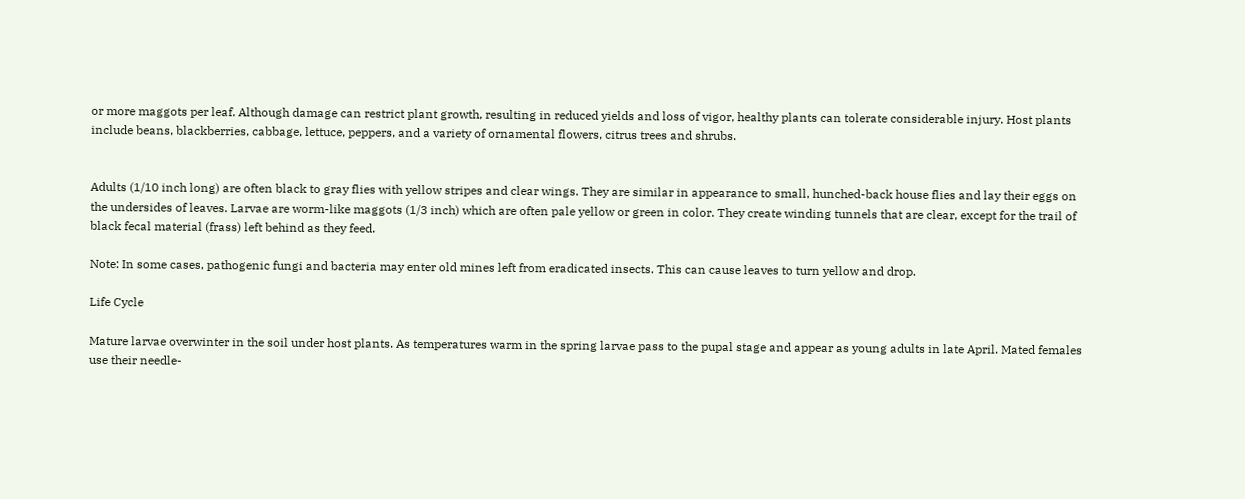or more maggots per leaf. Although damage can restrict plant growth, resulting in reduced yields and loss of vigor, healthy plants can tolerate considerable injury. Host plants include beans, blackberries, cabbage, lettuce, peppers, and a variety of ornamental flowers, citrus trees and shrubs.


Adults (1/10 inch long) are often black to gray flies with yellow stripes and clear wings. They are similar in appearance to small, hunched-back house flies and lay their eggs on the undersides of leaves. Larvae are worm-like maggots (1/3 inch) which are often pale yellow or green in color. They create winding tunnels that are clear, except for the trail of black fecal material (frass) left behind as they feed.

Note: In some cases, pathogenic fungi and bacteria may enter old mines left from eradicated insects. This can cause leaves to turn yellow and drop.

Life Cycle

Mature larvae overwinter in the soil under host plants. As temperatures warm in the spring larvae pass to the pupal stage and appear as young adults in late April. Mated females use their needle-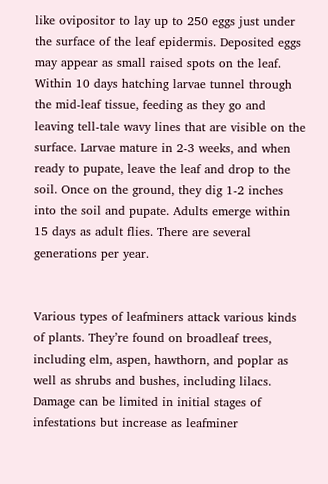like ovipositor to lay up to 250 eggs just under the surface of the leaf epidermis. Deposited eggs may appear as small raised spots on the leaf. Within 10 days hatching larvae tunnel through the mid-leaf tissue, feeding as they go and leaving tell-tale wavy lines that are visible on the surface. Larvae mature in 2-3 weeks, and when ready to pupate, leave the leaf and drop to the soil. Once on the ground, they dig 1-2 inches into the soil and pupate. Adults emerge within 15 days as adult flies. There are several generations per year.


Various types of leafminers attack various kinds of plants. They’re found on broadleaf trees, including elm, aspen, hawthorn, and poplar as well as shrubs and bushes, including lilacs. Damage can be limited in initial stages of infestations but increase as leafminer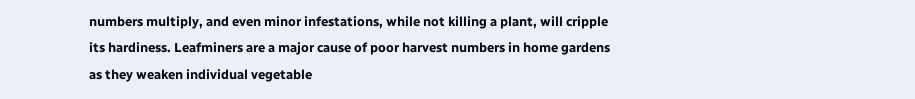numbers multiply, and even minor infestations, while not killing a plant, will cripple its hardiness. Leafminers are a major cause of poor harvest numbers in home gardens as they weaken individual vegetable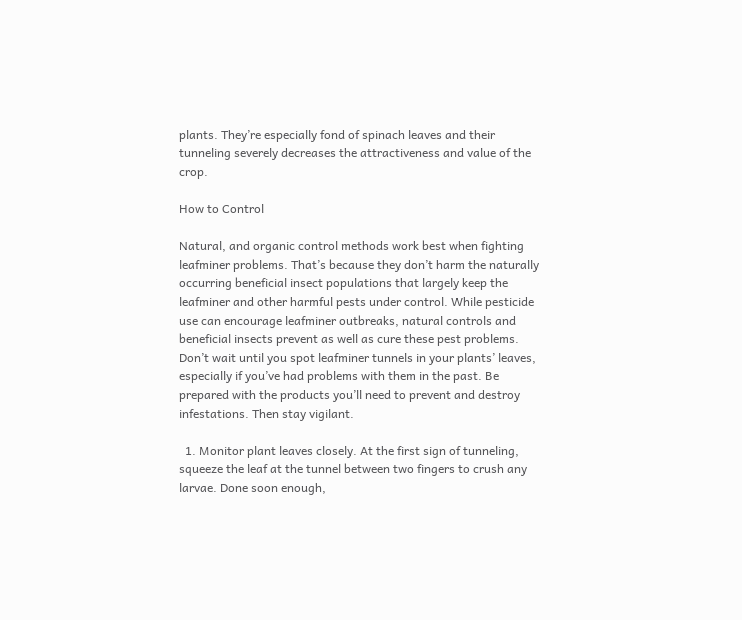plants. They’re especially fond of spinach leaves and their tunneling severely decreases the attractiveness and value of the crop.

How to Control

Natural, and organic control methods work best when fighting leafminer problems. That’s because they don’t harm the naturally occurring beneficial insect populations that largely keep the leafminer and other harmful pests under control. While pesticide use can encourage leafminer outbreaks, natural controls and beneficial insects prevent as well as cure these pest problems. Don’t wait until you spot leafminer tunnels in your plants’ leaves, especially if you’ve had problems with them in the past. Be prepared with the products you’ll need to prevent and destroy infestations. Then stay vigilant.

  1. Monitor plant leaves closely. At the first sign of tunneling, squeeze the leaf at the tunnel between two fingers to crush any larvae. Done soon enough,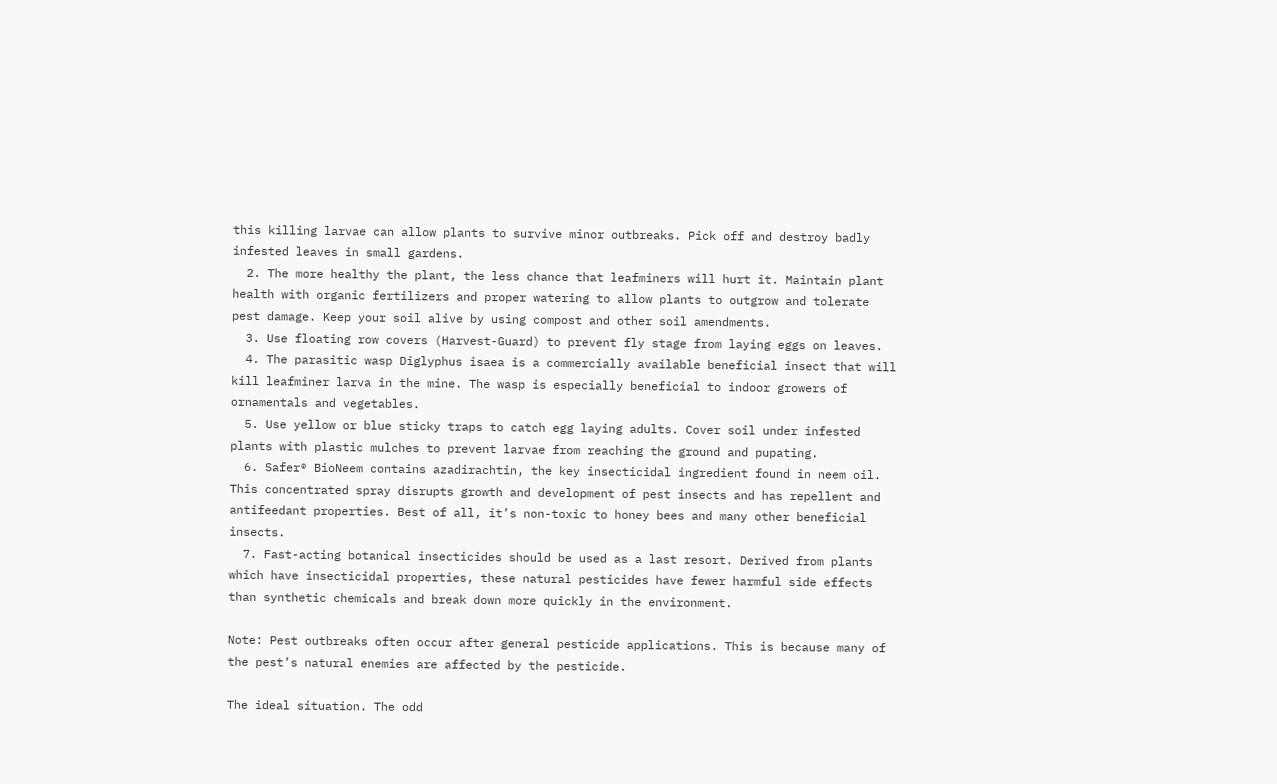this killing larvae can allow plants to survive minor outbreaks. Pick off and destroy badly infested leaves in small gardens.
  2. The more healthy the plant, the less chance that leafminers will hurt it. Maintain plant health with organic fertilizers and proper watering to allow plants to outgrow and tolerate pest damage. Keep your soil alive by using compost and other soil amendments.
  3. Use floating row covers (Harvest-Guard) to prevent fly stage from laying eggs on leaves.
  4. The parasitic wasp Diglyphus isaea is a commercially available beneficial insect that will kill leafminer larva in the mine. The wasp is especially beneficial to indoor growers of ornamentals and vegetables.
  5. Use yellow or blue sticky traps to catch egg laying adults. Cover soil under infested plants with plastic mulches to prevent larvae from reaching the ground and pupating.
  6. Safer® BioNeem contains azadirachtin, the key insecticidal ingredient found in neem oil. This concentrated spray disrupts growth and development of pest insects and has repellent and antifeedant properties. Best of all, it’s non-toxic to honey bees and many other beneficial insects.
  7. Fast-acting botanical insecticides should be used as a last resort. Derived from plants which have insecticidal properties, these natural pesticides have fewer harmful side effects than synthetic chemicals and break down more quickly in the environment.

Note: Pest outbreaks often occur after general pesticide applications. This is because many of the pest’s natural enemies are affected by the pesticide.

The ideal situation. The odd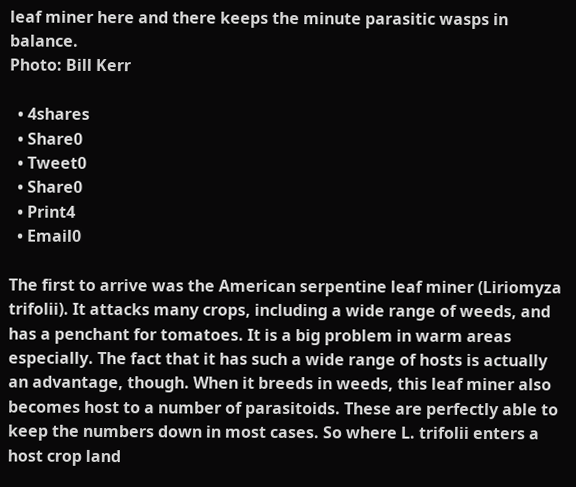leaf miner here and there keeps the minute parasitic wasps in balance.
Photo: Bill Kerr

  • 4shares
  • Share0
  • Tweet0
  • Share0
  • Print4
  • Email0

The first to arrive was the American serpentine leaf miner (Liriomyza trifolii). It attacks many crops, including a wide range of weeds, and has a penchant for tomatoes. It is a big problem in warm areas especially. The fact that it has such a wide range of hosts is actually an advantage, though. When it breeds in weeds, this leaf miner also becomes host to a number of parasitoids. These are perfectly able to keep the numbers down in most cases. So where L. trifolii enters a host crop land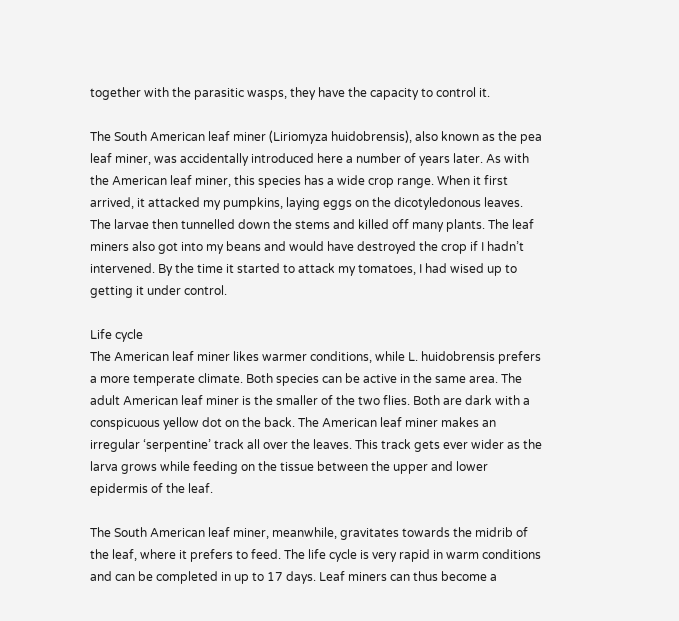together with the parasitic wasps, they have the capacity to control it.

The South American leaf miner (Liriomyza huidobrensis), also known as the pea leaf miner, was accidentally introduced here a number of years later. As with the American leaf miner, this species has a wide crop range. When it first arrived, it attacked my pumpkins, laying eggs on the dicotyledonous leaves. The larvae then tunnelled down the stems and killed off many plants. The leaf miners also got into my beans and would have destroyed the crop if I hadn’t intervened. By the time it started to attack my tomatoes, I had wised up to getting it under control.

Life cycle
The American leaf miner likes warmer conditions, while L. huidobrensis prefers a more temperate climate. Both species can be active in the same area. The adult American leaf miner is the smaller of the two flies. Both are dark with a conspicuous yellow dot on the back. The American leaf miner makes an irregular ‘serpentine’ track all over the leaves. This track gets ever wider as the larva grows while feeding on the tissue between the upper and lower epidermis of the leaf.

The South American leaf miner, meanwhile, gravitates towards the midrib of the leaf, where it prefers to feed. The life cycle is very rapid in warm conditions and can be completed in up to 17 days. Leaf miners can thus become a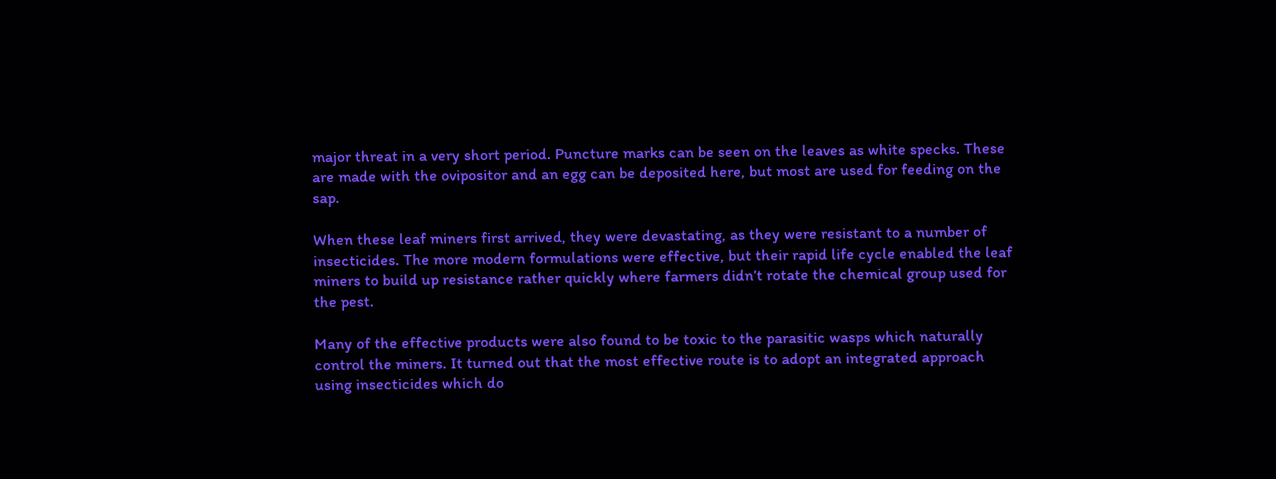major threat in a very short period. Puncture marks can be seen on the leaves as white specks. These are made with the ovipositor and an egg can be deposited here, but most are used for feeding on the sap.

When these leaf miners first arrived, they were devastating, as they were resistant to a number of insecticides. The more modern formulations were effective, but their rapid life cycle enabled the leaf miners to build up resistance rather quickly where farmers didn’t rotate the chemical group used for the pest.

Many of the effective products were also found to be toxic to the parasitic wasps which naturally control the miners. It turned out that the most effective route is to adopt an integrated approach using insecticides which do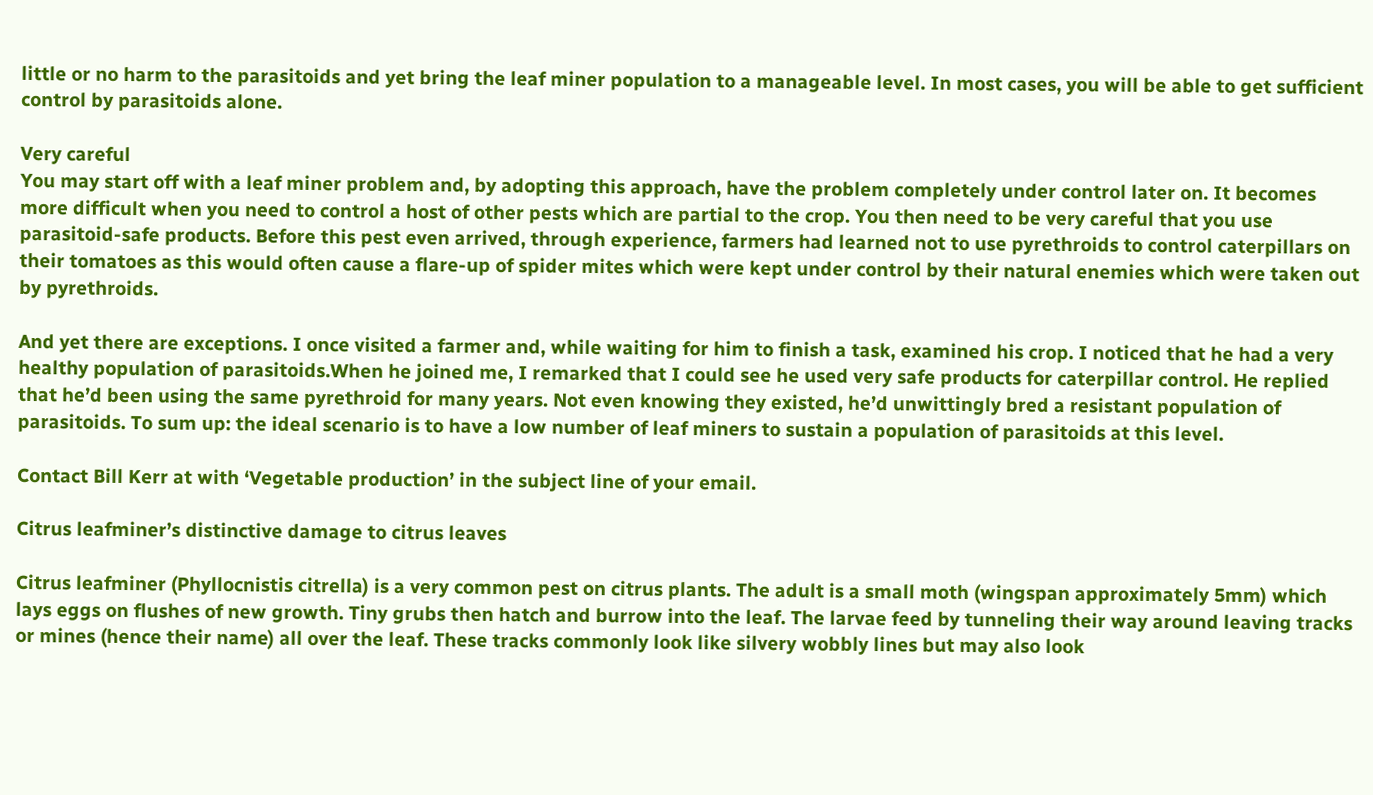little or no harm to the parasitoids and yet bring the leaf miner population to a manageable level. In most cases, you will be able to get sufficient control by parasitoids alone.

Very careful
You may start off with a leaf miner problem and, by adopting this approach, have the problem completely under control later on. It becomes more difficult when you need to control a host of other pests which are partial to the crop. You then need to be very careful that you use parasitoid-safe products. Before this pest even arrived, through experience, farmers had learned not to use pyrethroids to control caterpillars on their tomatoes as this would often cause a flare-up of spider mites which were kept under control by their natural enemies which were taken out by pyrethroids.

And yet there are exceptions. I once visited a farmer and, while waiting for him to finish a task, examined his crop. I noticed that he had a very healthy population of parasitoids.When he joined me, I remarked that I could see he used very safe products for caterpillar control. He replied that he’d been using the same pyrethroid for many years. Not even knowing they existed, he’d unwittingly bred a resistant population of parasitoids. To sum up: the ideal scenario is to have a low number of leaf miners to sustain a population of parasitoids at this level.

Contact Bill Kerr at with ‘Vegetable production’ in the subject line of your email.

Citrus leafminer’s distinctive damage to citrus leaves

Citrus leafminer (Phyllocnistis citrella) is a very common pest on citrus plants. The adult is a small moth (wingspan approximately 5mm) which lays eggs on flushes of new growth. Tiny grubs then hatch and burrow into the leaf. The larvae feed by tunneling their way around leaving tracks or mines (hence their name) all over the leaf. These tracks commonly look like silvery wobbly lines but may also look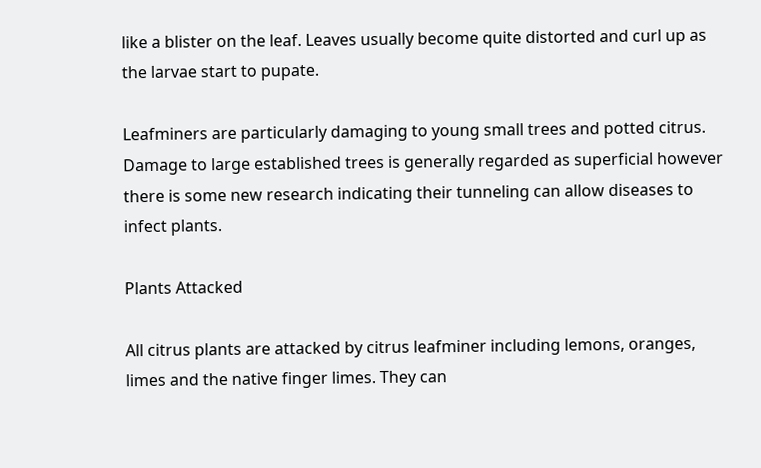like a blister on the leaf. Leaves usually become quite distorted and curl up as the larvae start to pupate.

Leafminers are particularly damaging to young small trees and potted citrus. Damage to large established trees is generally regarded as superficial however there is some new research indicating their tunneling can allow diseases to infect plants.

Plants Attacked

All citrus plants are attacked by citrus leafminer including lemons, oranges, limes and the native finger limes. They can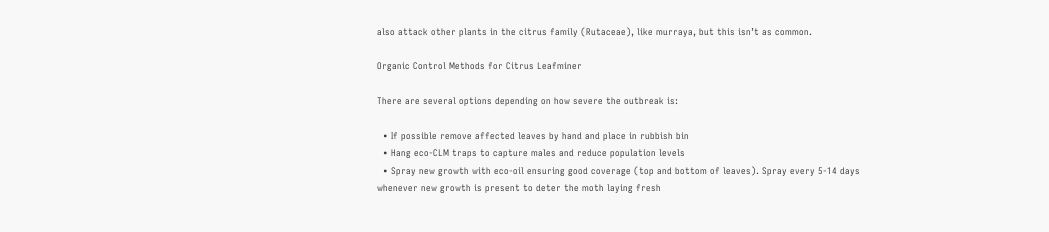also attack other plants in the citrus family (Rutaceae), like murraya, but this isn’t as common.

Organic Control Methods for Citrus Leafminer

There are several options depending on how severe the outbreak is:

  • If possible remove affected leaves by hand and place in rubbish bin
  • Hang eco-CLM traps to capture males and reduce population levels
  • Spray new growth with eco-oil ensuring good coverage (top and bottom of leaves). Spray every 5-14 days whenever new growth is present to deter the moth laying fresh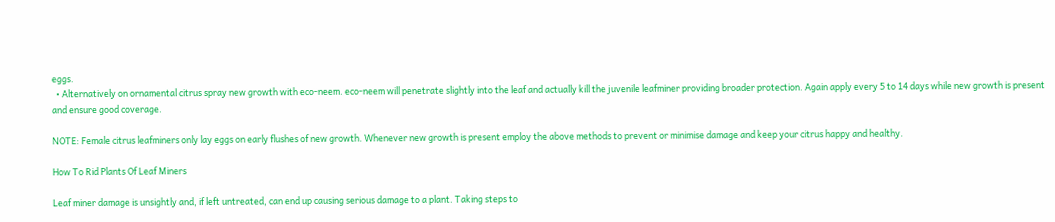eggs.
  • Alternatively on ornamental citrus spray new growth with eco-neem. eco-neem will penetrate slightly into the leaf and actually kill the juvenile leafminer providing broader protection. Again apply every 5 to 14 days while new growth is present and ensure good coverage.

NOTE: Female citrus leafminers only lay eggs on early flushes of new growth. Whenever new growth is present employ the above methods to prevent or minimise damage and keep your citrus happy and healthy.

How To Rid Plants Of Leaf Miners

Leaf miner damage is unsightly and, if left untreated, can end up causing serious damage to a plant. Taking steps to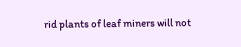rid plants of leaf miners will not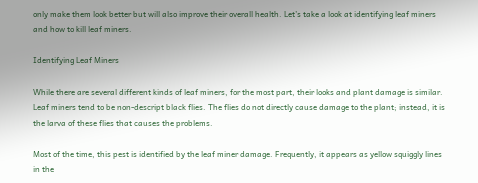only make them look better but will also improve their overall health. Let’s take a look at identifying leaf miners and how to kill leaf miners.

Identifying Leaf Miners

While there are several different kinds of leaf miners, for the most part, their looks and plant damage is similar. Leaf miners tend to be non-descript black flies. The flies do not directly cause damage to the plant; instead, it is the larva of these flies that causes the problems.

Most of the time, this pest is identified by the leaf miner damage. Frequently, it appears as yellow squiggly lines in the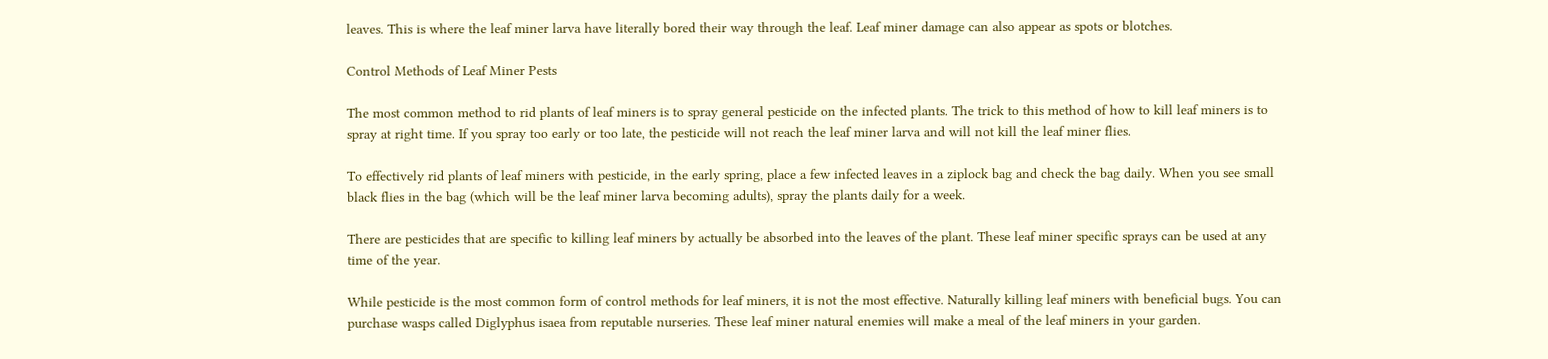leaves. This is where the leaf miner larva have literally bored their way through the leaf. Leaf miner damage can also appear as spots or blotches.

Control Methods of Leaf Miner Pests

The most common method to rid plants of leaf miners is to spray general pesticide on the infected plants. The trick to this method of how to kill leaf miners is to spray at right time. If you spray too early or too late, the pesticide will not reach the leaf miner larva and will not kill the leaf miner flies.

To effectively rid plants of leaf miners with pesticide, in the early spring, place a few infected leaves in a ziplock bag and check the bag daily. When you see small black flies in the bag (which will be the leaf miner larva becoming adults), spray the plants daily for a week.

There are pesticides that are specific to killing leaf miners by actually be absorbed into the leaves of the plant. These leaf miner specific sprays can be used at any time of the year.

While pesticide is the most common form of control methods for leaf miners, it is not the most effective. Naturally killing leaf miners with beneficial bugs. You can purchase wasps called Diglyphus isaea from reputable nurseries. These leaf miner natural enemies will make a meal of the leaf miners in your garden.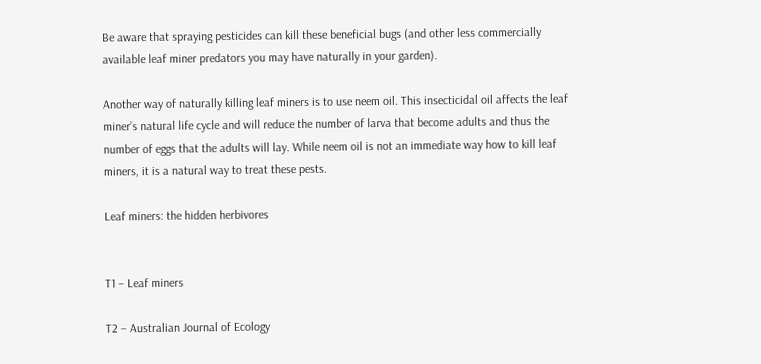Be aware that spraying pesticides can kill these beneficial bugs (and other less commercially available leaf miner predators you may have naturally in your garden).

Another way of naturally killing leaf miners is to use neem oil. This insecticidal oil affects the leaf miner’s natural life cycle and will reduce the number of larva that become adults and thus the number of eggs that the adults will lay. While neem oil is not an immediate way how to kill leaf miners, it is a natural way to treat these pests.

Leaf miners: the hidden herbivores


T1 – Leaf miners

T2 – Australian Journal of Ecology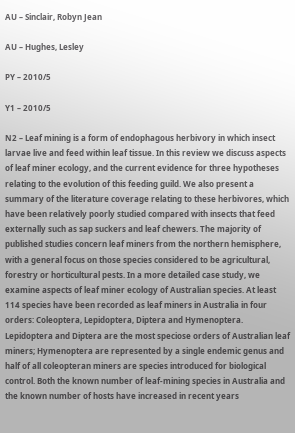AU – Sinclair, Robyn Jean

AU – Hughes, Lesley

PY – 2010/5

Y1 – 2010/5

N2 – Leaf mining is a form of endophagous herbivory in which insect larvae live and feed within leaf tissue. In this review we discuss aspects of leaf miner ecology, and the current evidence for three hypotheses relating to the evolution of this feeding guild. We also present a summary of the literature coverage relating to these herbivores, which have been relatively poorly studied compared with insects that feed externally such as sap suckers and leaf chewers. The majority of published studies concern leaf miners from the northern hemisphere, with a general focus on those species considered to be agricultural, forestry or horticultural pests. In a more detailed case study, we examine aspects of leaf miner ecology of Australian species. At least 114 species have been recorded as leaf miners in Australia in four orders: Coleoptera, Lepidoptera, Diptera and Hymenoptera. Lepidoptera and Diptera are the most speciose orders of Australian leaf miners; Hymenoptera are represented by a single endemic genus and half of all coleopteran miners are species introduced for biological control. Both the known number of leaf-mining species in Australia and the known number of hosts have increased in recent years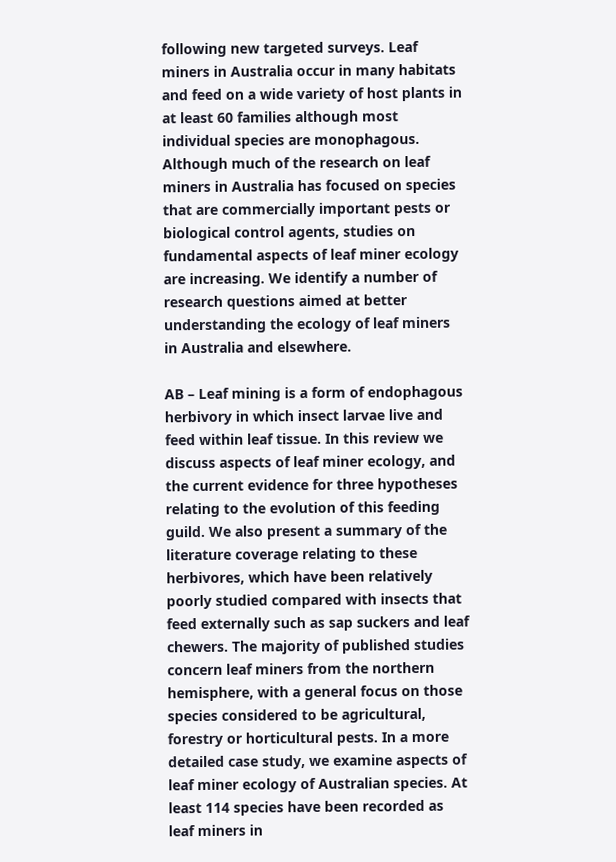following new targeted surveys. Leaf miners in Australia occur in many habitats and feed on a wide variety of host plants in at least 60 families although most individual species are monophagous. Although much of the research on leaf miners in Australia has focused on species that are commercially important pests or biological control agents, studies on fundamental aspects of leaf miner ecology are increasing. We identify a number of research questions aimed at better understanding the ecology of leaf miners in Australia and elsewhere.

AB – Leaf mining is a form of endophagous herbivory in which insect larvae live and feed within leaf tissue. In this review we discuss aspects of leaf miner ecology, and the current evidence for three hypotheses relating to the evolution of this feeding guild. We also present a summary of the literature coverage relating to these herbivores, which have been relatively poorly studied compared with insects that feed externally such as sap suckers and leaf chewers. The majority of published studies concern leaf miners from the northern hemisphere, with a general focus on those species considered to be agricultural, forestry or horticultural pests. In a more detailed case study, we examine aspects of leaf miner ecology of Australian species. At least 114 species have been recorded as leaf miners in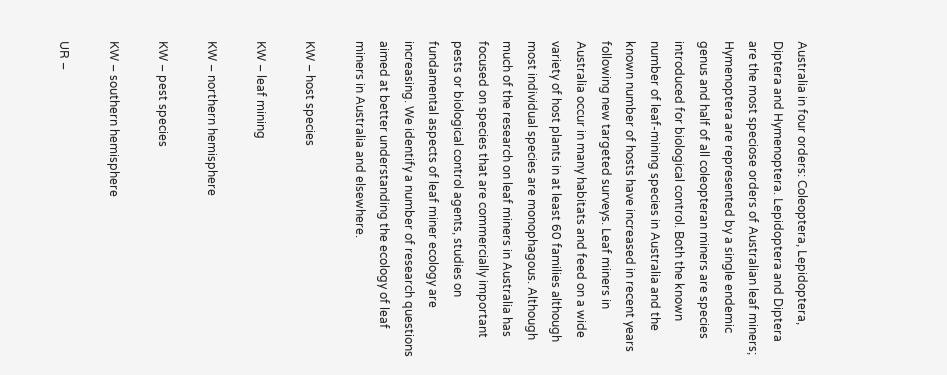Australia in four orders: Coleoptera, Lepidoptera, Diptera and Hymenoptera. Lepidoptera and Diptera are the most speciose orders of Australian leaf miners; Hymenoptera are represented by a single endemic genus and half of all coleopteran miners are species introduced for biological control. Both the known number of leaf-mining species in Australia and the known number of hosts have increased in recent years following new targeted surveys. Leaf miners in Australia occur in many habitats and feed on a wide variety of host plants in at least 60 families although most individual species are monophagous. Although much of the research on leaf miners in Australia has focused on species that are commercially important pests or biological control agents, studies on fundamental aspects of leaf miner ecology are increasing. We identify a number of research questions aimed at better understanding the ecology of leaf miners in Australia and elsewhere.

KW – host species

KW – leaf mining

KW – northern hemisphere

KW – pest species

KW – southern hemisphere

UR –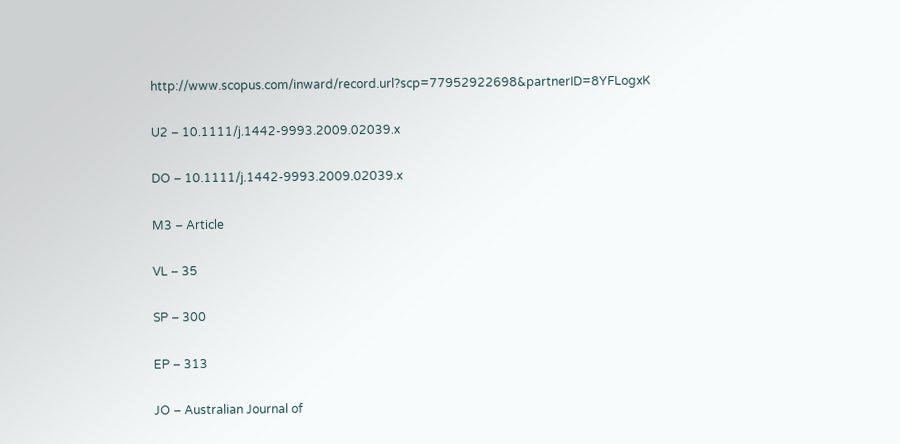http://www.scopus.com/inward/record.url?scp=77952922698&partnerID=8YFLogxK

U2 – 10.1111/j.1442-9993.2009.02039.x

DO – 10.1111/j.1442-9993.2009.02039.x

M3 – Article

VL – 35

SP – 300

EP – 313

JO – Australian Journal of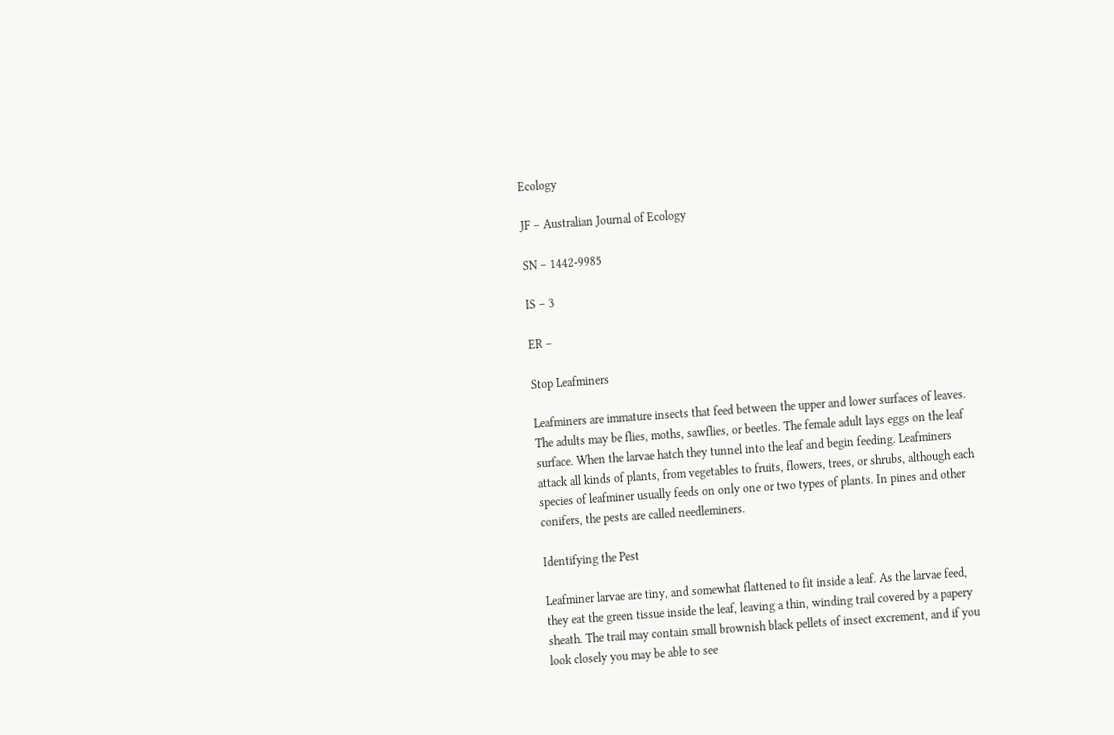Ecology

JF – Australian Journal of Ecology

SN – 1442-9985

IS – 3

ER –

Stop Leafminers

Leafminers are immature insects that feed between the upper and lower surfaces of leaves. The adults may be flies, moths, sawflies, or beetles. The female adult lays eggs on the leaf surface. When the larvae hatch they tunnel into the leaf and begin feeding. Leafminers attack all kinds of plants, from vegetables to fruits, flowers, trees, or shrubs, although each species of leafminer usually feeds on only one or two types of plants. In pines and other conifers, the pests are called needleminers.

Identifying the Pest

Leafminer larvae are tiny, and somewhat flattened to fit inside a leaf. As the larvae feed, they eat the green tissue inside the leaf, leaving a thin, winding trail covered by a papery sheath. The trail may contain small brownish black pellets of insect excrement, and if you look closely you may be able to see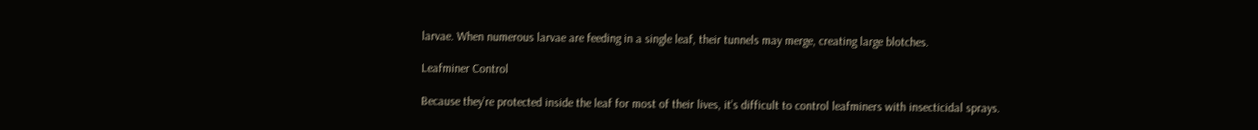larvae. When numerous larvae are feeding in a single leaf, their tunnels may merge, creating large blotches.

Leafminer Control

Because they’re protected inside the leaf for most of their lives, it’s difficult to control leafminers with insecticidal sprays.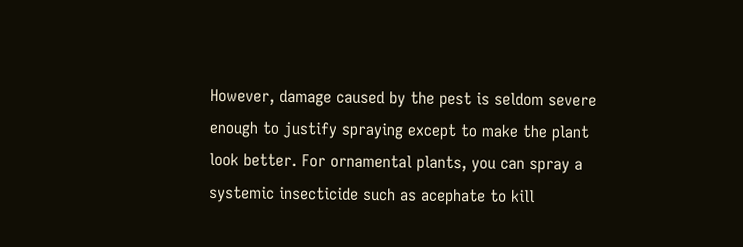However, damage caused by the pest is seldom severe enough to justify spraying except to make the plant look better. For ornamental plants, you can spray a systemic insecticide such as acephate to kill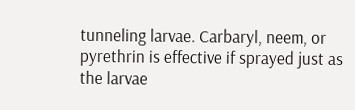tunneling larvae. Carbaryl, neem, or pyrethrin is effective if sprayed just as the larvae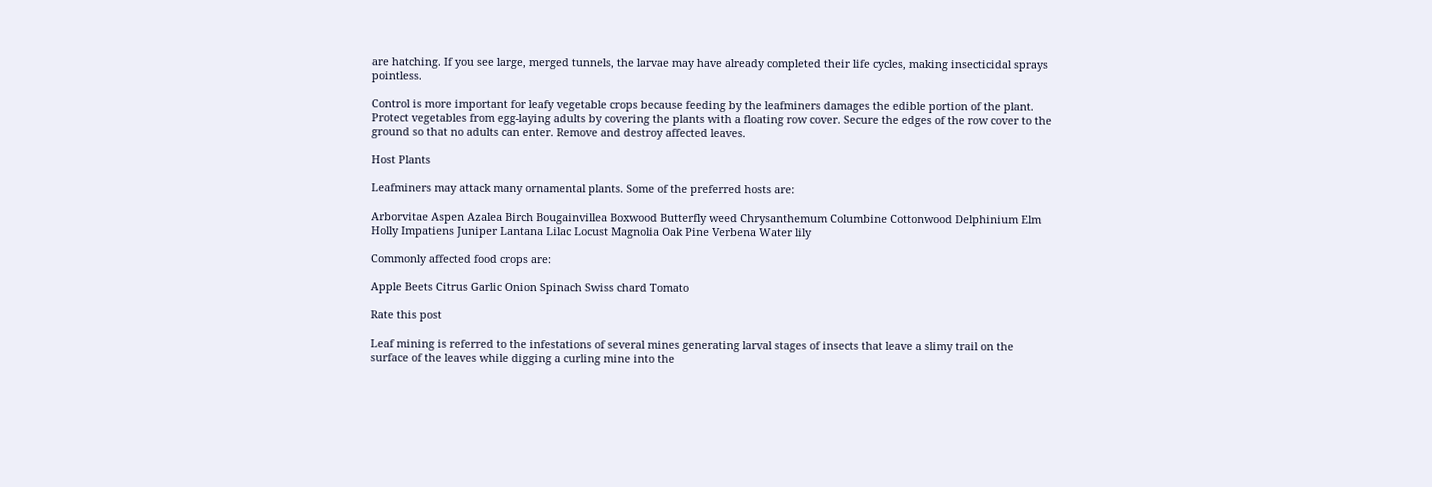are hatching. If you see large, merged tunnels, the larvae may have already completed their life cycles, making insecticidal sprays pointless.

Control is more important for leafy vegetable crops because feeding by the leafminers damages the edible portion of the plant. Protect vegetables from egg-laying adults by covering the plants with a floating row cover. Secure the edges of the row cover to the ground so that no adults can enter. Remove and destroy affected leaves.

Host Plants

Leafminers may attack many ornamental plants. Some of the preferred hosts are:

Arborvitae Aspen Azalea Birch Bougainvillea Boxwood Butterfly weed Chrysanthemum Columbine Cottonwood Delphinium Elm Holly Impatiens Juniper Lantana Lilac Locust Magnolia Oak Pine Verbena Water lily

Commonly affected food crops are:

Apple Beets Citrus Garlic Onion Spinach Swiss chard Tomato

Rate this post

Leaf mining is referred to the infestations of several mines generating larval stages of insects that leave a slimy trail on the surface of the leaves while digging a curling mine into the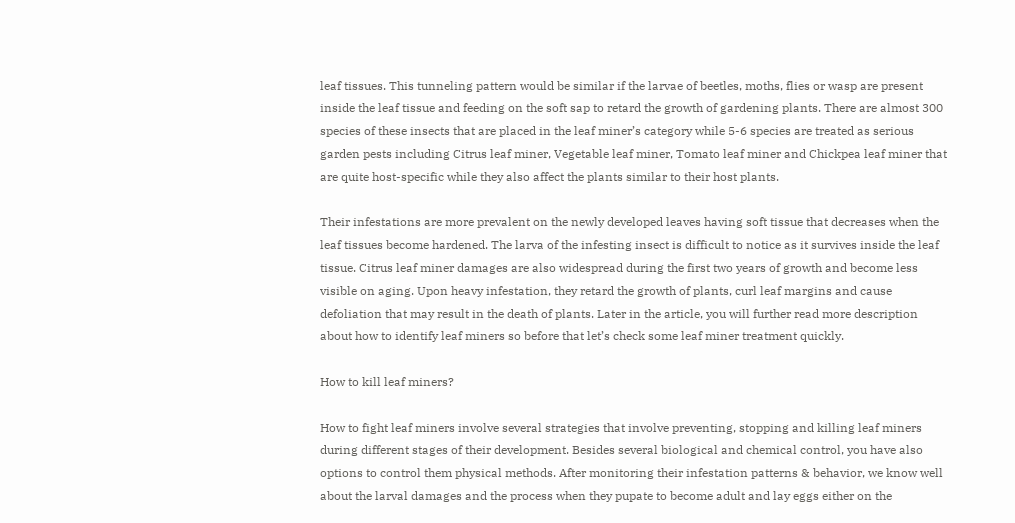leaf tissues. This tunneling pattern would be similar if the larvae of beetles, moths, flies or wasp are present inside the leaf tissue and feeding on the soft sap to retard the growth of gardening plants. There are almost 300 species of these insects that are placed in the leaf miner’s category while 5-6 species are treated as serious garden pests including Citrus leaf miner, Vegetable leaf miner, Tomato leaf miner and Chickpea leaf miner that are quite host-specific while they also affect the plants similar to their host plants.

Their infestations are more prevalent on the newly developed leaves having soft tissue that decreases when the leaf tissues become hardened. The larva of the infesting insect is difficult to notice as it survives inside the leaf tissue. Citrus leaf miner damages are also widespread during the first two years of growth and become less visible on aging. Upon heavy infestation, they retard the growth of plants, curl leaf margins and cause defoliation that may result in the death of plants. Later in the article, you will further read more description about how to identify leaf miners so before that let’s check some leaf miner treatment quickly.

How to kill leaf miners?

How to fight leaf miners involve several strategies that involve preventing, stopping and killing leaf miners during different stages of their development. Besides several biological and chemical control, you have also options to control them physical methods. After monitoring their infestation patterns & behavior, we know well about the larval damages and the process when they pupate to become adult and lay eggs either on the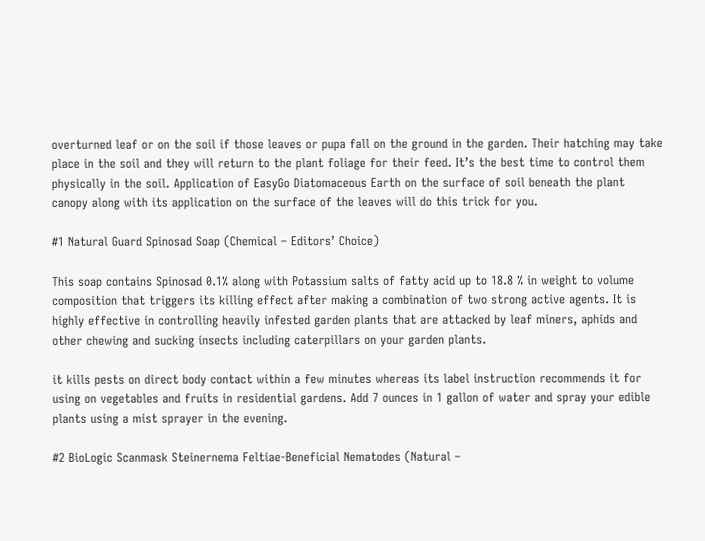overturned leaf or on the soil if those leaves or pupa fall on the ground in the garden. Their hatching may take place in the soil and they will return to the plant foliage for their feed. It’s the best time to control them physically in the soil. Application of EasyGo Diatomaceous Earth on the surface of soil beneath the plant canopy along with its application on the surface of the leaves will do this trick for you.

#1 Natural Guard Spinosad Soap (Chemical – Editors’ Choice)

This soap contains Spinosad 0.1% along with Potassium salts of fatty acid up to 18.8 % in weight to volume composition that triggers its killing effect after making a combination of two strong active agents. It is highly effective in controlling heavily infested garden plants that are attacked by leaf miners, aphids and other chewing and sucking insects including caterpillars on your garden plants.

it kills pests on direct body contact within a few minutes whereas its label instruction recommends it for using on vegetables and fruits in residential gardens. Add 7 ounces in 1 gallon of water and spray your edible plants using a mist sprayer in the evening.

#2 BioLogic Scanmask Steinernema Feltiae-Beneficial Nematodes (Natural –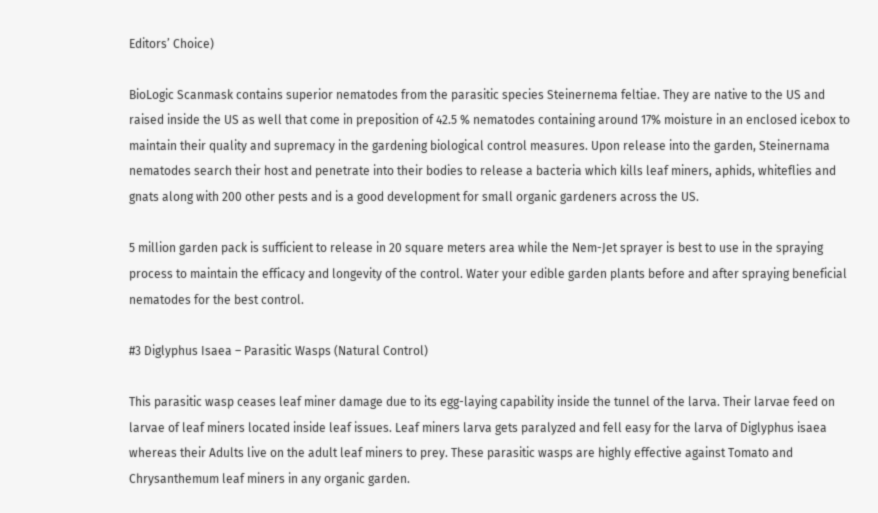Editors’ Choice)

BioLogic Scanmask contains superior nematodes from the parasitic species Steinernema feltiae. They are native to the US and raised inside the US as well that come in preposition of 42.5 % nematodes containing around 17% moisture in an enclosed icebox to maintain their quality and supremacy in the gardening biological control measures. Upon release into the garden, Steinernama nematodes search their host and penetrate into their bodies to release a bacteria which kills leaf miners, aphids, whiteflies and gnats along with 200 other pests and is a good development for small organic gardeners across the US.

5 million garden pack is sufficient to release in 20 square meters area while the Nem-Jet sprayer is best to use in the spraying process to maintain the efficacy and longevity of the control. Water your edible garden plants before and after spraying beneficial nematodes for the best control.

#3 Diglyphus Isaea – Parasitic Wasps (Natural Control)

This parasitic wasp ceases leaf miner damage due to its egg-laying capability inside the tunnel of the larva. Their larvae feed on larvae of leaf miners located inside leaf issues. Leaf miners larva gets paralyzed and fell easy for the larva of Diglyphus isaea whereas their Adults live on the adult leaf miners to prey. These parasitic wasps are highly effective against Tomato and Chrysanthemum leaf miners in any organic garden.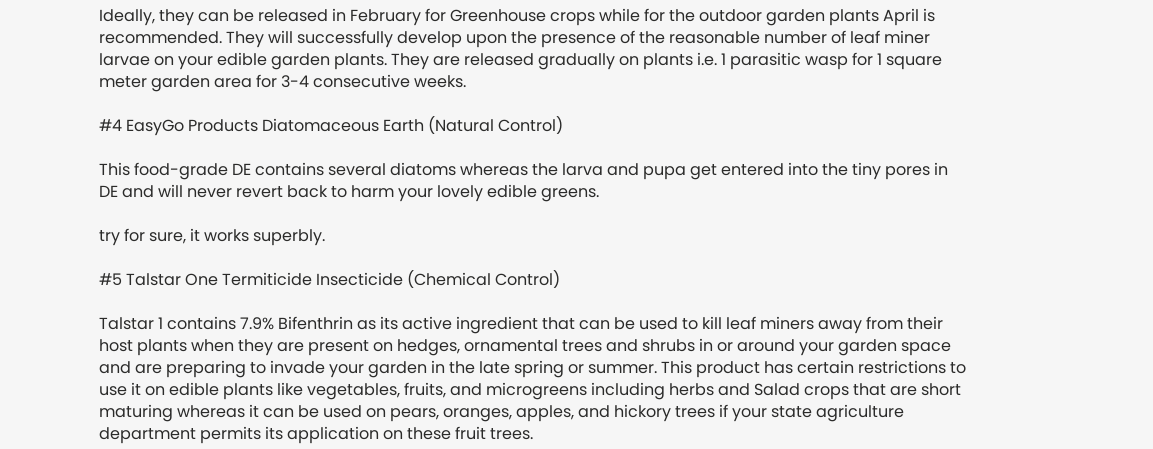Ideally, they can be released in February for Greenhouse crops while for the outdoor garden plants April is recommended. They will successfully develop upon the presence of the reasonable number of leaf miner larvae on your edible garden plants. They are released gradually on plants i.e. 1 parasitic wasp for 1 square meter garden area for 3-4 consecutive weeks.

#4 EasyGo Products Diatomaceous Earth (Natural Control)

This food-grade DE contains several diatoms whereas the larva and pupa get entered into the tiny pores in DE and will never revert back to harm your lovely edible greens.

try for sure, it works superbly.

#5 Talstar One Termiticide Insecticide (Chemical Control)

Talstar 1 contains 7.9% Bifenthrin as its active ingredient that can be used to kill leaf miners away from their host plants when they are present on hedges, ornamental trees and shrubs in or around your garden space and are preparing to invade your garden in the late spring or summer. This product has certain restrictions to use it on edible plants like vegetables, fruits, and microgreens including herbs and Salad crops that are short maturing whereas it can be used on pears, oranges, apples, and hickory trees if your state agriculture department permits its application on these fruit trees.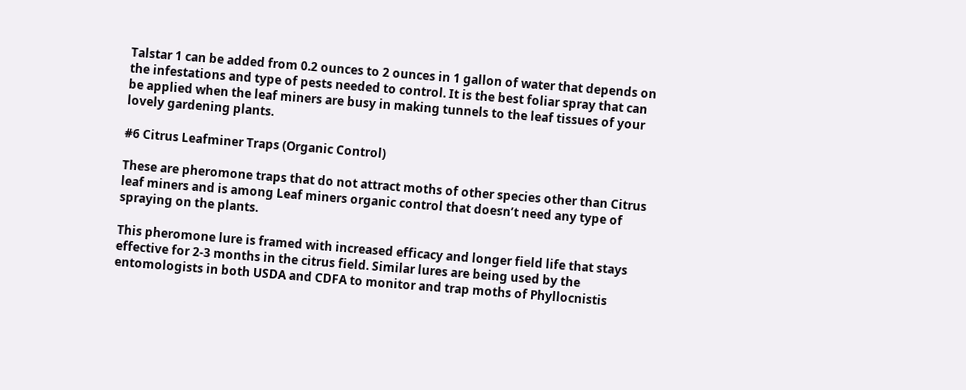Talstar 1 can be added from 0.2 ounces to 2 ounces in 1 gallon of water that depends on the infestations and type of pests needed to control. It is the best foliar spray that can be applied when the leaf miners are busy in making tunnels to the leaf tissues of your lovely gardening plants.

#6 Citrus Leafminer Traps (Organic Control)

These are pheromone traps that do not attract moths of other species other than Citrus leaf miners and is among Leaf miners organic control that doesn’t need any type of spraying on the plants.

This pheromone lure is framed with increased efficacy and longer field life that stays effective for 2-3 months in the citrus field. Similar lures are being used by the entomologists in both USDA and CDFA to monitor and trap moths of Phyllocnistis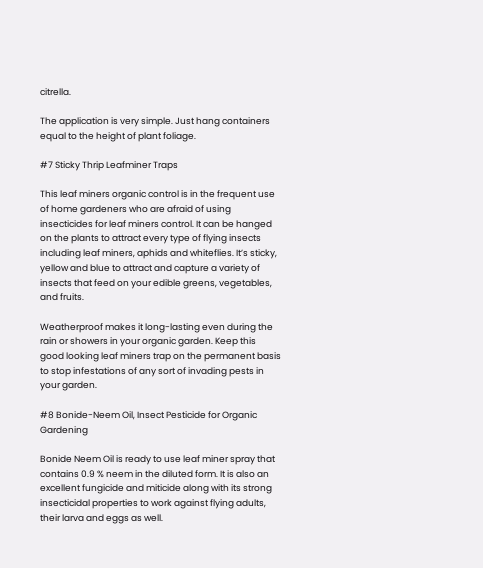citrella.

The application is very simple. Just hang containers equal to the height of plant foliage.

#7 Sticky Thrip Leafminer Traps

This leaf miners organic control is in the frequent use of home gardeners who are afraid of using insecticides for leaf miners control. It can be hanged on the plants to attract every type of flying insects including leaf miners, aphids and whiteflies. It’s sticky, yellow and blue to attract and capture a variety of insects that feed on your edible greens, vegetables, and fruits.

Weatherproof makes it long-lasting even during the rain or showers in your organic garden. Keep this good looking leaf miners trap on the permanent basis to stop infestations of any sort of invading pests in your garden.

#8 Bonide-Neem Oil, Insect Pesticide for Organic Gardening

Bonide Neem Oil is ready to use leaf miner spray that contains 0.9 % neem in the diluted form. It is also an excellent fungicide and miticide along with its strong insecticidal properties to work against flying adults, their larva and eggs as well.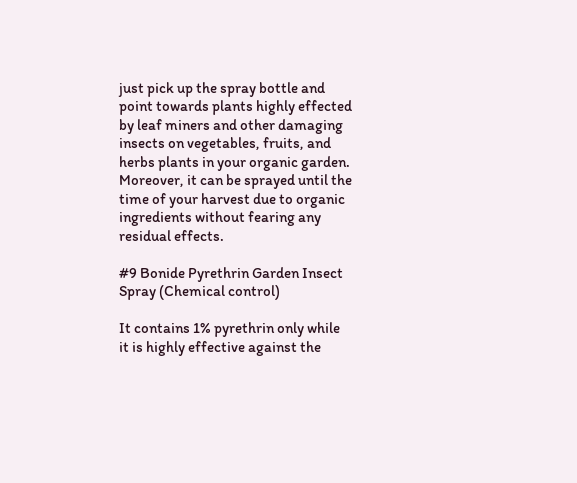just pick up the spray bottle and point towards plants highly effected by leaf miners and other damaging insects on vegetables, fruits, and herbs plants in your organic garden. Moreover, it can be sprayed until the time of your harvest due to organic ingredients without fearing any residual effects.

#9 Bonide Pyrethrin Garden Insect Spray (Chemical control)

It contains 1% pyrethrin only while it is highly effective against the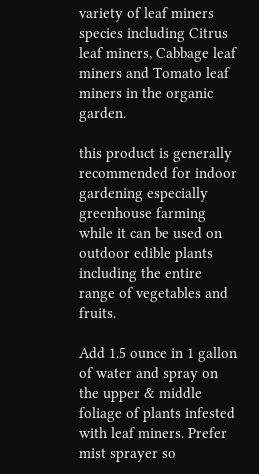variety of leaf miners species including Citrus leaf miners, Cabbage leaf miners and Tomato leaf miners in the organic garden.

this product is generally recommended for indoor gardening especially greenhouse farming while it can be used on outdoor edible plants including the entire range of vegetables and fruits.

Add 1.5 ounce in 1 gallon of water and spray on the upper & middle foliage of plants infested with leaf miners. Prefer mist sprayer so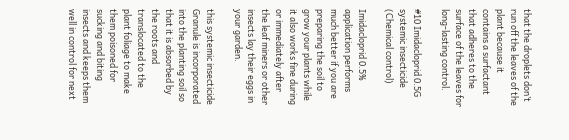that the droplets don’t run off the leaves of the plant because it contains a surfactant that adheres to the surface of the leaves for long-lasting control.

#10 Imidacloprid 0.5G systemic insecticide (Chemical control)

Imidacloprid 0.5% application performs much better if you are preparing the soil to grow your plants while it also works fine during or immediately after the leaf miners or other insects lay their eggs in your garden.

this systemic insecticide Granule is incorporated into the planting soil so that it is absorbed by the roots and translocated to the plant foliage to make them poisoned for sucking and biting insects and keeps them well in control for next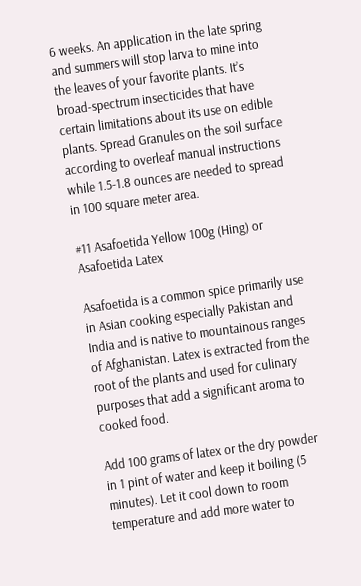6 weeks. An application in the late spring and summers will stop larva to mine into the leaves of your favorite plants. It’s broad-spectrum insecticides that have certain limitations about its use on edible plants. Spread Granules on the soil surface according to overleaf manual instructions while 1.5-1.8 ounces are needed to spread in 100 square meter area.

#11 Asafoetida Yellow 100g (Hing) or Asafoetida Latex

Asafoetida is a common spice primarily use in Asian cooking especially Pakistan and India and is native to mountainous ranges of Afghanistan. Latex is extracted from the root of the plants and used for culinary purposes that add a significant aroma to cooked food.

Add 100 grams of latex or the dry powder in 1 pint of water and keep it boiling (5 minutes). Let it cool down to room temperature and add more water to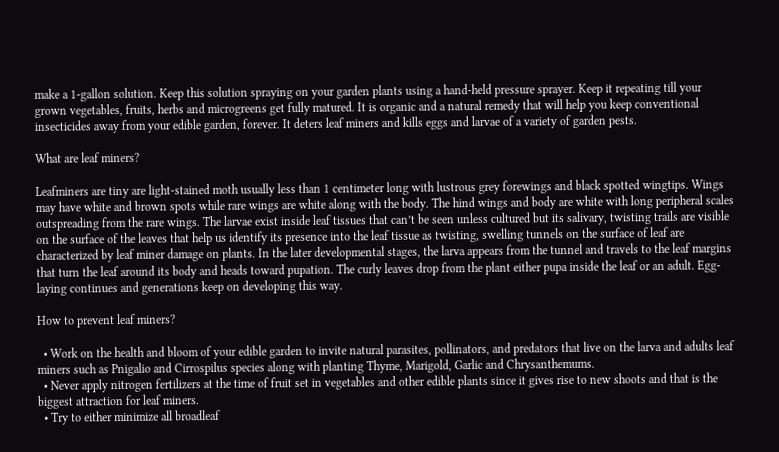make a 1-gallon solution. Keep this solution spraying on your garden plants using a hand-held pressure sprayer. Keep it repeating till your grown vegetables, fruits, herbs and microgreens get fully matured. It is organic and a natural remedy that will help you keep conventional insecticides away from your edible garden, forever. It deters leaf miners and kills eggs and larvae of a variety of garden pests.

What are leaf miners?

Leafminers are tiny are light-stained moth usually less than 1 centimeter long with lustrous grey forewings and black spotted wingtips. Wings may have white and brown spots while rare wings are white along with the body. The hind wings and body are white with long peripheral scales outspreading from the rare wings. The larvae exist inside leaf tissues that can’t be seen unless cultured but its salivary, twisting trails are visible on the surface of the leaves that help us identify its presence into the leaf tissue as twisting, swelling tunnels on the surface of leaf are characterized by leaf miner damage on plants. In the later developmental stages, the larva appears from the tunnel and travels to the leaf margins that turn the leaf around its body and heads toward pupation. The curly leaves drop from the plant either pupa inside the leaf or an adult. Egg-laying continues and generations keep on developing this way.

How to prevent leaf miners?

  • Work on the health and bloom of your edible garden to invite natural parasites, pollinators, and predators that live on the larva and adults leaf miners such as Pnigalio and Cirrospilus species along with planting Thyme, Marigold, Garlic and Chrysanthemums.
  • Never apply nitrogen fertilizers at the time of fruit set in vegetables and other edible plants since it gives rise to new shoots and that is the biggest attraction for leaf miners.
  • Try to either minimize all broadleaf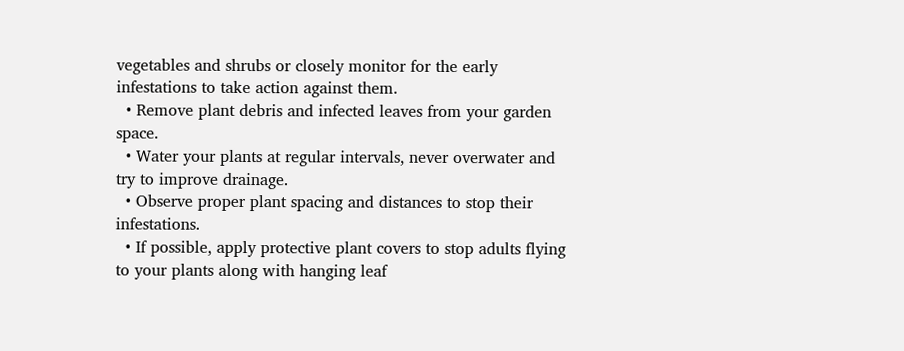vegetables and shrubs or closely monitor for the early infestations to take action against them.
  • Remove plant debris and infected leaves from your garden space.
  • Water your plants at regular intervals, never overwater and try to improve drainage.
  • Observe proper plant spacing and distances to stop their infestations.
  • If possible, apply protective plant covers to stop adults flying to your plants along with hanging leaf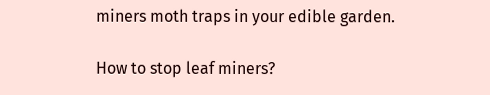miners moth traps in your edible garden.

How to stop leaf miners?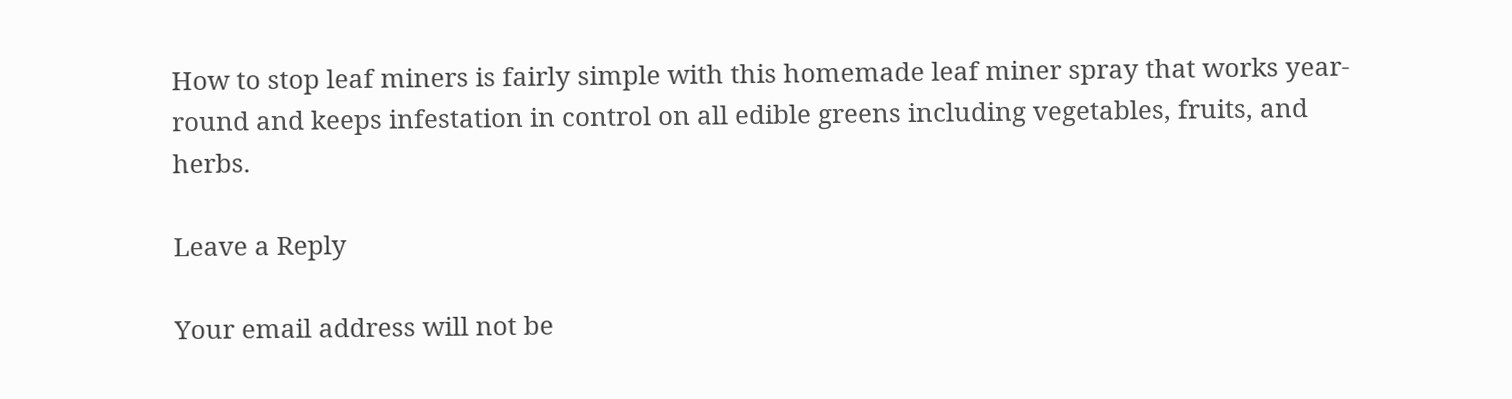How to stop leaf miners is fairly simple with this homemade leaf miner spray that works year-round and keeps infestation in control on all edible greens including vegetables, fruits, and herbs.

Leave a Reply

Your email address will not be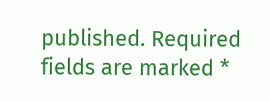published. Required fields are marked *